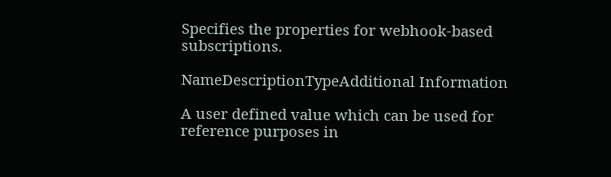Specifies the properties for webhook-based subscriptions.

NameDescriptionTypeAdditional Information

A user defined value which can be used for reference purposes in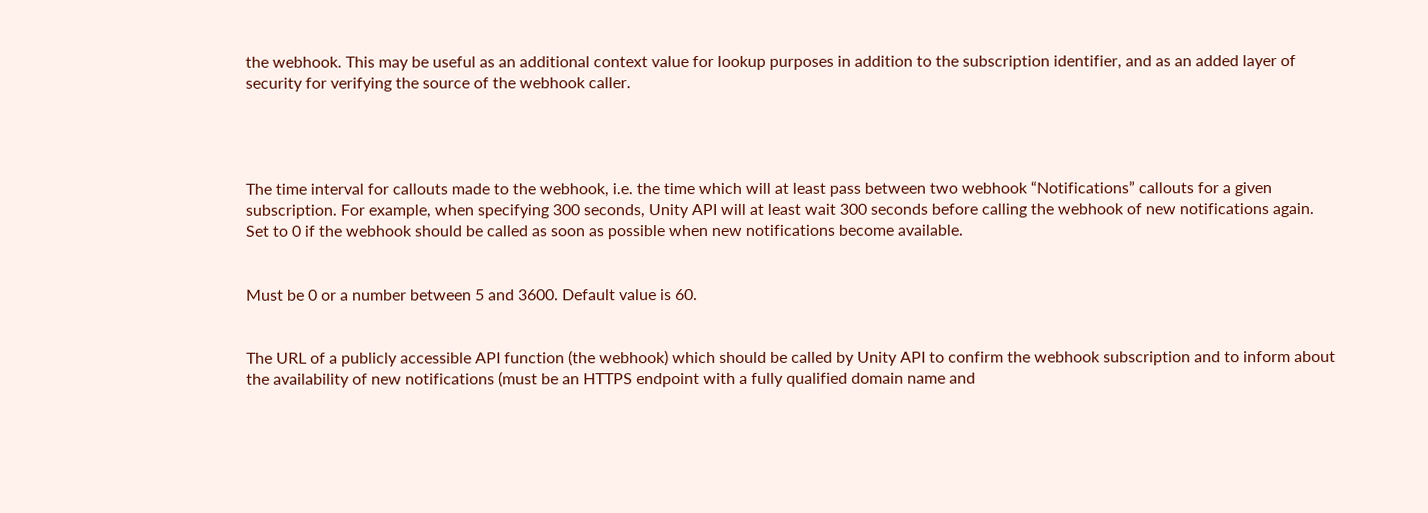the webhook. This may be useful as an additional context value for lookup purposes in addition to the subscription identifier, and as an added layer of security for verifying the source of the webhook caller.




The time interval for callouts made to the webhook, i.e. the time which will at least pass between two webhook “Notifications” callouts for a given subscription. For example, when specifying 300 seconds, Unity API will at least wait 300 seconds before calling the webhook of new notifications again. Set to 0 if the webhook should be called as soon as possible when new notifications become available.


Must be 0 or a number between 5 and 3600. Default value is 60.


The URL of a publicly accessible API function (the webhook) which should be called by Unity API to confirm the webhook subscription and to inform about the availability of new notifications (must be an HTTPS endpoint with a fully qualified domain name and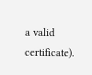a valid certificate).